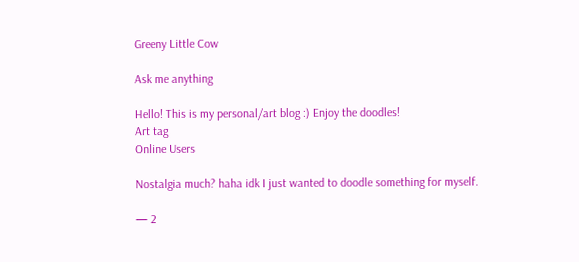Greeny Little Cow

Ask me anything

Hello! This is my personal/art blog :) Enjoy the doodles!
Art tag
Online Users

Nostalgia much? haha idk I just wanted to doodle something for myself.

— 2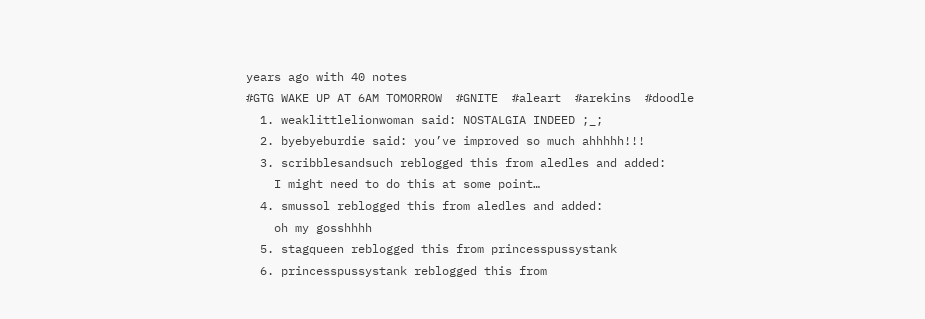years ago with 40 notes
#GTG WAKE UP AT 6AM TOMORROW  #GNITE  #aleart  #arekins  #doodle
  1. weaklittlelionwoman said: NOSTALGIA INDEED ;_;
  2. byebyeburdie said: you’ve improved so much ahhhhh!!!
  3. scribblesandsuch reblogged this from aledles and added:
    I might need to do this at some point…
  4. smussol reblogged this from aledles and added:
    oh my gosshhhh
  5. stagqueen reblogged this from princesspussystank
  6. princesspussystank reblogged this from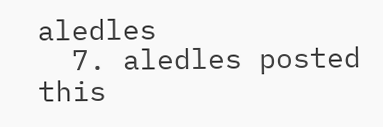aledles
  7. aledles posted this